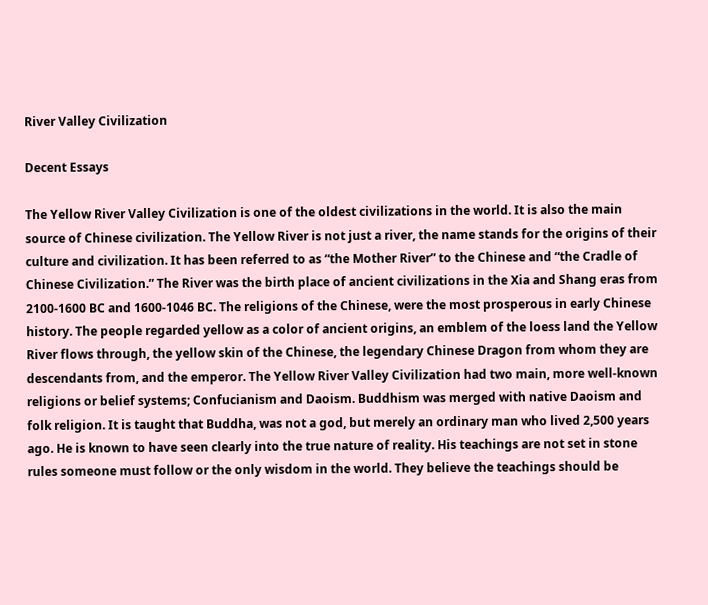River Valley Civilization

Decent Essays

The Yellow River Valley Civilization is one of the oldest civilizations in the world. It is also the main source of Chinese civilization. The Yellow River is not just a river, the name stands for the origins of their culture and civilization. It has been referred to as “the Mother River” to the Chinese and “the Cradle of Chinese Civilization.” The River was the birth place of ancient civilizations in the Xia and Shang eras from 2100-1600 BC and 1600-1046 BC. The religions of the Chinese, were the most prosperous in early Chinese history. The people regarded yellow as a color of ancient origins, an emblem of the loess land the Yellow River flows through, the yellow skin of the Chinese, the legendary Chinese Dragon from whom they are descendants from, and the emperor. The Yellow River Valley Civilization had two main, more well-known religions or belief systems; Confucianism and Daoism. Buddhism was merged with native Daoism and folk religion. It is taught that Buddha, was not a god, but merely an ordinary man who lived 2,500 years ago. He is known to have seen clearly into the true nature of reality. His teachings are not set in stone rules someone must follow or the only wisdom in the world. They believe the teachings should be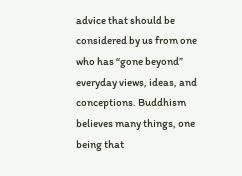advice that should be considered by us from one who has “gone beyond” everyday views, ideas, and conceptions. Buddhism believes many things, one being that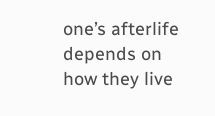one’s afterlife depends on how they live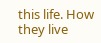this life. How they live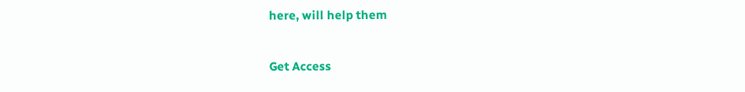here, will help them

Get Access